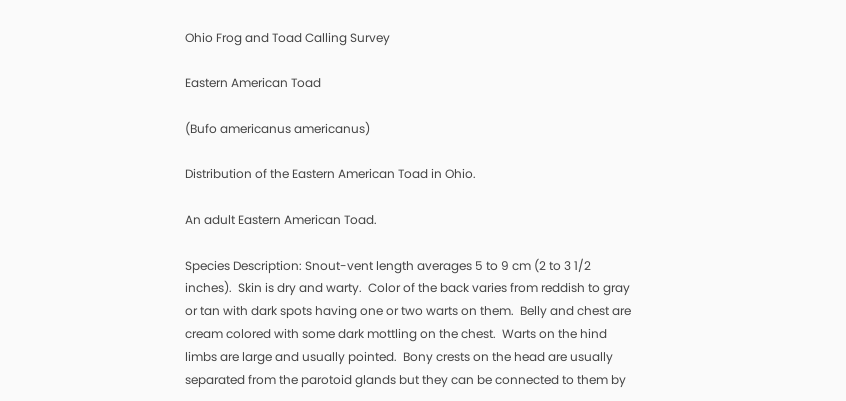Ohio Frog and Toad Calling Survey

Eastern American Toad

(Bufo americanus americanus)

Distribution of the Eastern American Toad in Ohio.

An adult Eastern American Toad.

Species Description: Snout-vent length averages 5 to 9 cm (2 to 3 1/2 inches).  Skin is dry and warty.  Color of the back varies from reddish to gray or tan with dark spots having one or two warts on them.  Belly and chest are cream colored with some dark mottling on the chest.  Warts on the hind limbs are large and usually pointed.  Bony crests on the head are usually separated from the parotoid glands but they can be connected to them by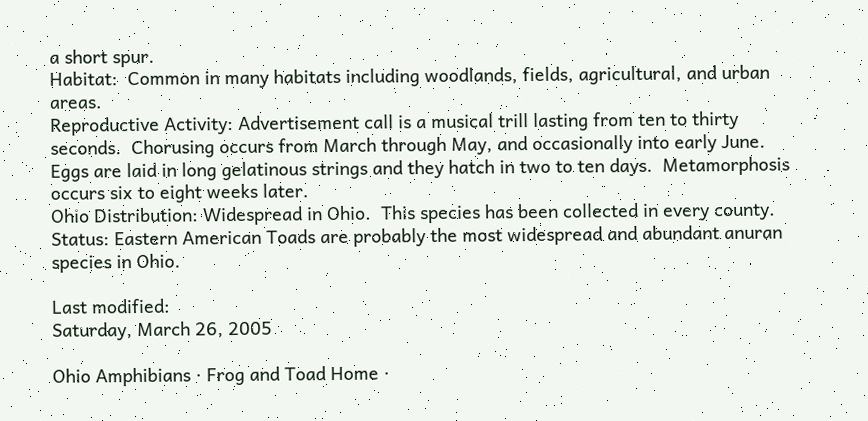a short spur.
Habitat:  Common in many habitats including woodlands, fields, agricultural, and urban areas.
Reproductive Activity: Advertisement call is a musical trill lasting from ten to thirty seconds.  Chorusing occurs from March through May, and occasionally into early June.  Eggs are laid in long gelatinous strings and they hatch in two to ten days.  Metamorphosis occurs six to eight weeks later.
Ohio Distribution: Widespread in Ohio.  This species has been collected in every county.
Status: Eastern American Toads are probably the most widespread and abundant anuran species in Ohio.

Last modified:
Saturday, March 26, 2005

Ohio Amphibians · Frog and Toad Home ·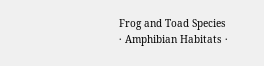Frog and Toad Species · Amphibian Habitats ·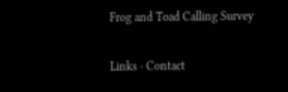Frog and Toad Calling Survey

Links · Contact